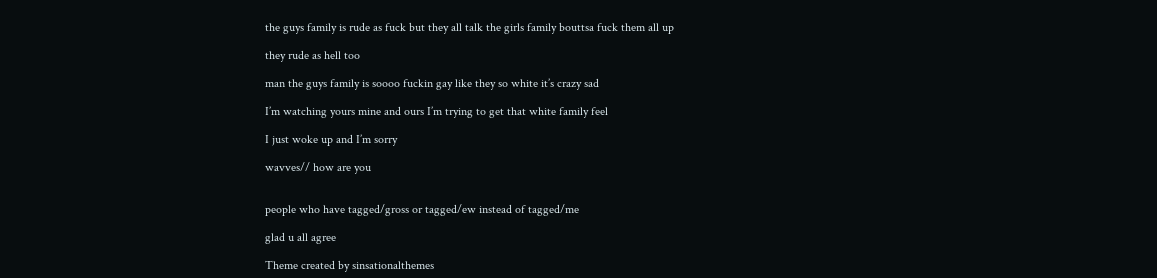the guys family is rude as fuck but they all talk the girls family bouttsa fuck them all up

they rude as hell too

man the guys family is soooo fuckin gay like they so white it’s crazy sad

I’m watching yours mine and ours I’m trying to get that white family feel

I just woke up and I’m sorry

wavves// how are you


people who have tagged/gross or tagged/ew instead of tagged/me

glad u all agree

Theme created by sinsationalthemes